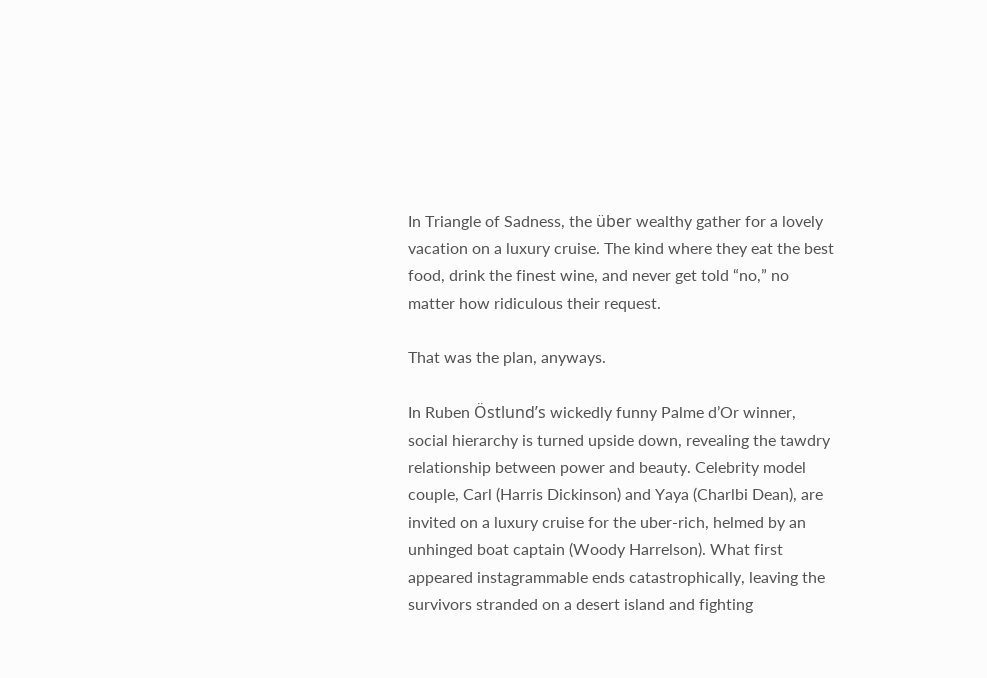In Triangle of Sadness, the über wealthy gather for a lovely vacation on a luxury cruise. The kind where they eat the best food, drink the finest wine, and never get told “no,” no matter how ridiculous their request.

That was the plan, anyways.

In Ruben Östlund’s wickedly funny Palme d’Or winner, social hierarchy is turned upside down, revealing the tawdry relationship between power and beauty. Celebrity model couple, Carl (Harris Dickinson) and Yaya (Charlbi Dean), are invited on a luxury cruise for the uber-rich, helmed by an unhinged boat captain (Woody Harrelson). What first appeared instagrammable ends catastrophically, leaving the survivors stranded on a desert island and fighting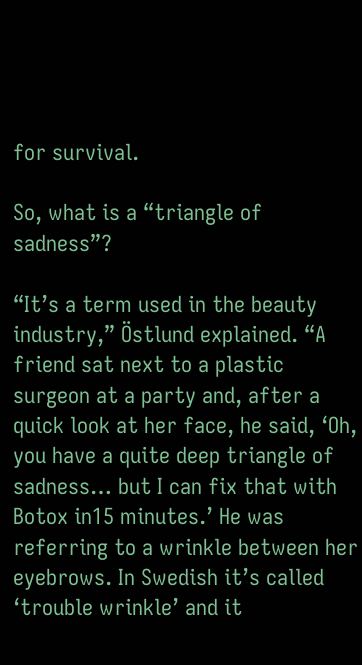for survival.

So, what is a “triangle of sadness”?

“It’s a term used in the beauty industry,” Östlund explained. “A friend sat next to a plastic surgeon at a party and, after a quick look at her face, he said, ‘Oh, you have a quite deep triangle of sadness… but I can fix that with Botox in15 minutes.’ He was referring to a wrinkle between her eyebrows. In Swedish it’s called ‘trouble wrinkle’ and it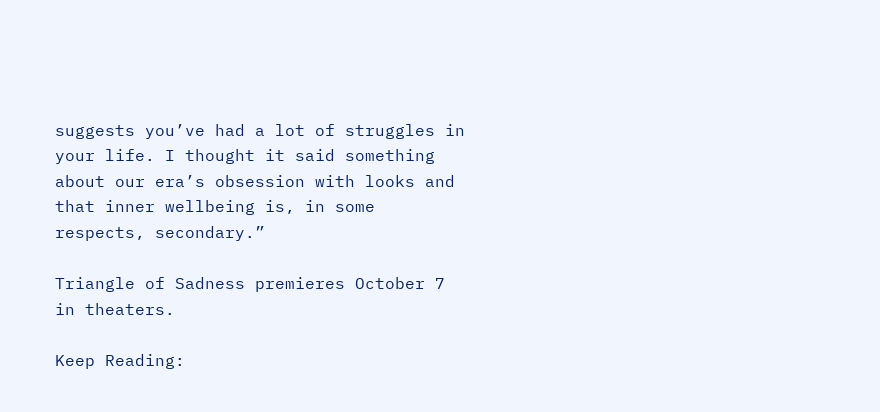suggests you’ve had a lot of struggles in your life. I thought it said something about our era’s obsession with looks and that inner wellbeing is, in some respects, secondary.”

Triangle of Sadness premieres October 7 in theaters.

Keep Reading: